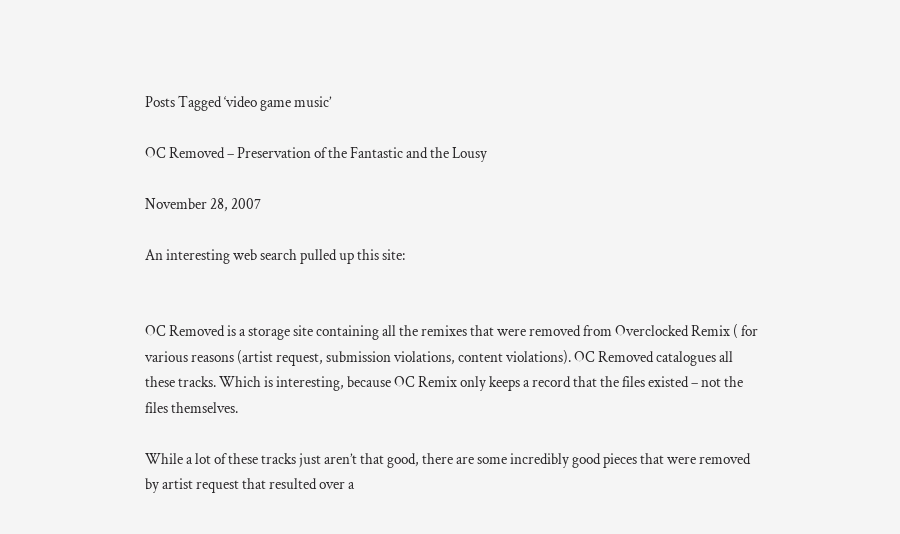Posts Tagged ‘video game music’

OC Removed – Preservation of the Fantastic and the Lousy

November 28, 2007

An interesting web search pulled up this site:


OC Removed is a storage site containing all the remixes that were removed from Overclocked Remix ( for various reasons (artist request, submission violations, content violations). OC Removed catalogues all these tracks. Which is interesting, because OC Remix only keeps a record that the files existed – not the files themselves.

While a lot of these tracks just aren’t that good, there are some incredibly good pieces that were removed by artist request that resulted over a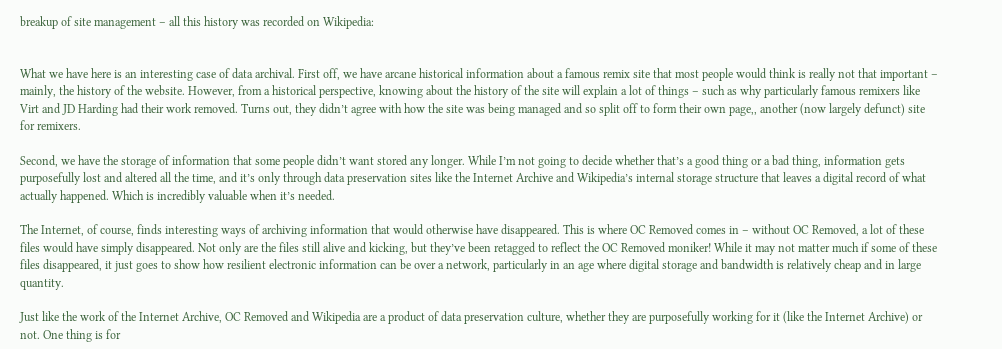breakup of site management – all this history was recorded on Wikipedia:


What we have here is an interesting case of data archival. First off, we have arcane historical information about a famous remix site that most people would think is really not that important – mainly, the history of the website. However, from a historical perspective, knowing about the history of the site will explain a lot of things – such as why particularly famous remixers like Virt and JD Harding had their work removed. Turns out, they didn’t agree with how the site was being managed and so split off to form their own page,, another (now largely defunct) site for remixers.

Second, we have the storage of information that some people didn’t want stored any longer. While I’m not going to decide whether that’s a good thing or a bad thing, information gets purposefully lost and altered all the time, and it’s only through data preservation sites like the Internet Archive and Wikipedia’s internal storage structure that leaves a digital record of what actually happened. Which is incredibly valuable when it’s needed.

The Internet, of course, finds interesting ways of archiving information that would otherwise have disappeared. This is where OC Removed comes in – without OC Removed, a lot of these files would have simply disappeared. Not only are the files still alive and kicking, but they’ve been retagged to reflect the OC Removed moniker! While it may not matter much if some of these files disappeared, it just goes to show how resilient electronic information can be over a network, particularly in an age where digital storage and bandwidth is relatively cheap and in large quantity.

Just like the work of the Internet Archive, OC Removed and Wikipedia are a product of data preservation culture, whether they are purposefully working for it (like the Internet Archive) or not. One thing is for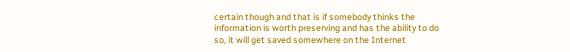certain though and that is if somebody thinks the information is worth preserving and has the ability to do so, it will get saved somewhere on the Internet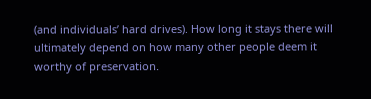(and individuals’ hard drives). How long it stays there will ultimately depend on how many other people deem it worthy of preservation.